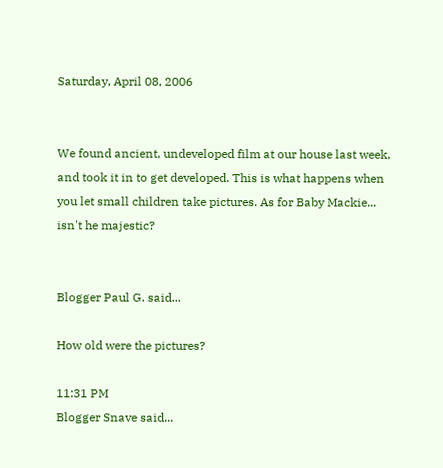Saturday, April 08, 2006


We found ancient, undeveloped film at our house last week, and took it in to get developed. This is what happens when you let small children take pictures. As for Baby Mackie... isn't he majestic?


Blogger Paul G. said...

How old were the pictures?

11:31 PM
Blogger Snave said...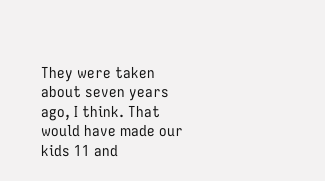They were taken about seven years ago, I think. That would have made our kids 11 and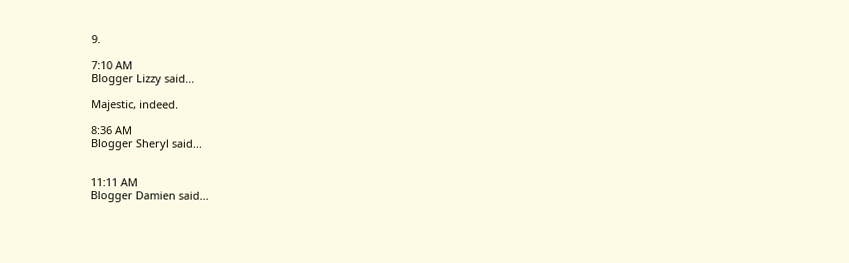9.

7:10 AM
Blogger Lizzy said...

Majestic, indeed.

8:36 AM
Blogger Sheryl said...


11:11 AM
Blogger Damien said...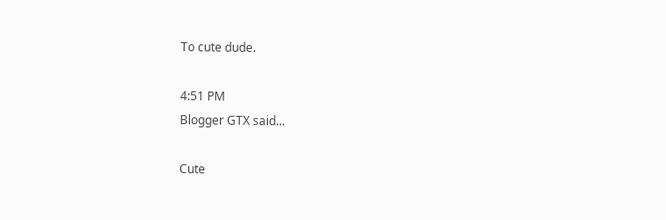To cute dude.

4:51 PM
Blogger GTX said...

Cute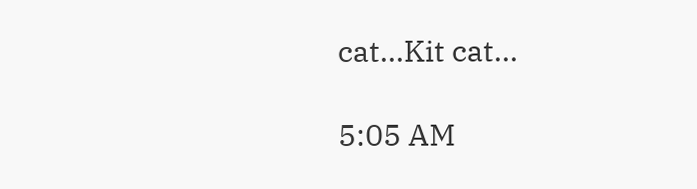cat...Kit cat...

5:05 AM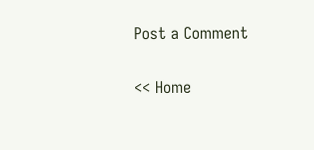Post a Comment

<< Home